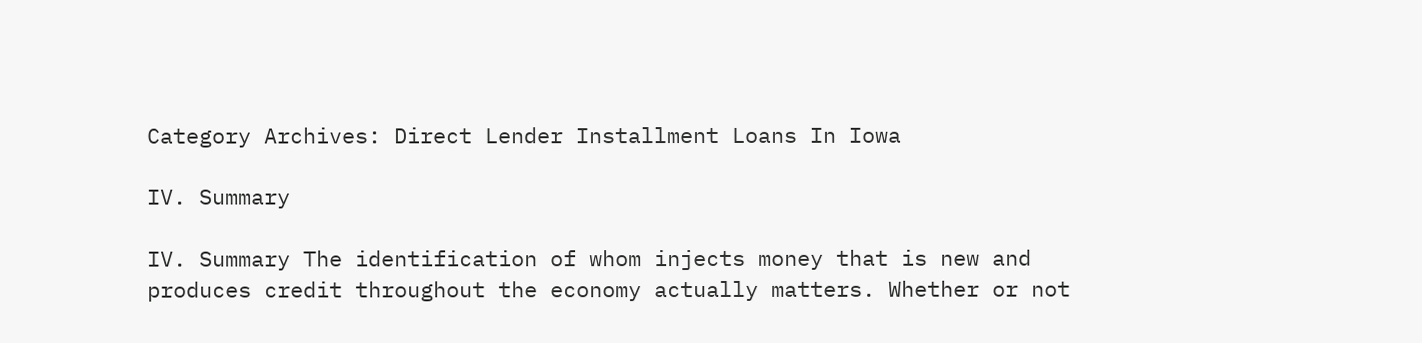Category Archives: Direct Lender Installment Loans In Iowa

IV. Summary

IV. Summary The identification of whom injects money that is new and produces credit throughout the economy actually matters. Whether or not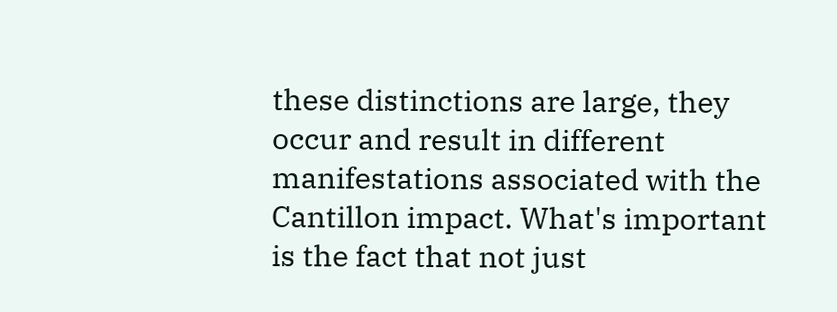these distinctions are large, they occur and result in different manifestations associated with the Cantillon impact. What's important is the fact that not just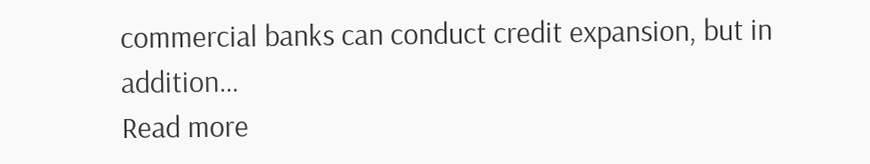commercial banks can conduct credit expansion, but in addition…
Read more